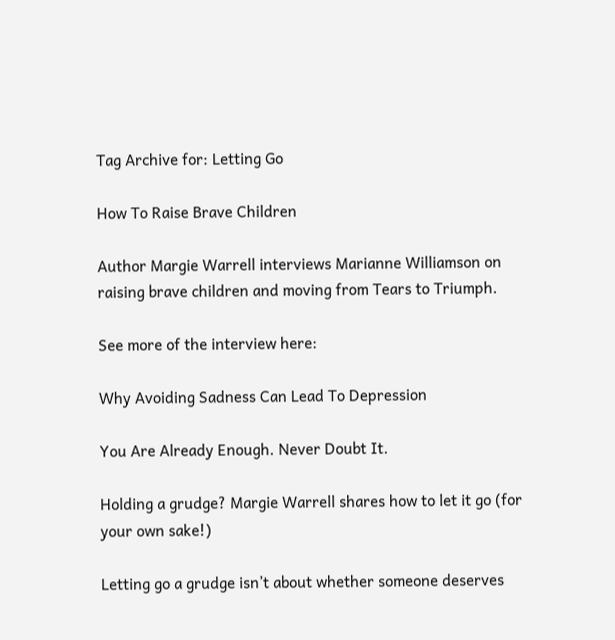Tag Archive for: Letting Go

How To Raise Brave Children

Author Margie Warrell interviews Marianne Williamson on raising brave children and moving from Tears to Triumph.

See more of the interview here:

Why Avoiding Sadness Can Lead To Depression

You Are Already Enough. Never Doubt It.

Holding a grudge? Margie Warrell shares how to let it go (for your own sake!)

Letting go a grudge isn’t about whether someone deserves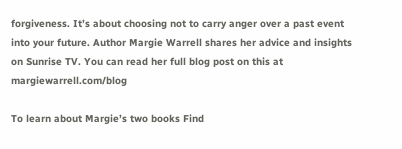forgiveness. It’s about choosing not to carry anger over a past event into your future. Author Margie Warrell shares her advice and insights on Sunrise TV. You can read her full blog post on this at margiewarrell.com/blog

To learn about Margie’s two books Find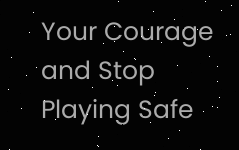Your Courage and Stop Playing Safe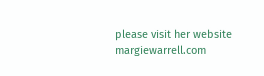please visit her website margiewarrell.com